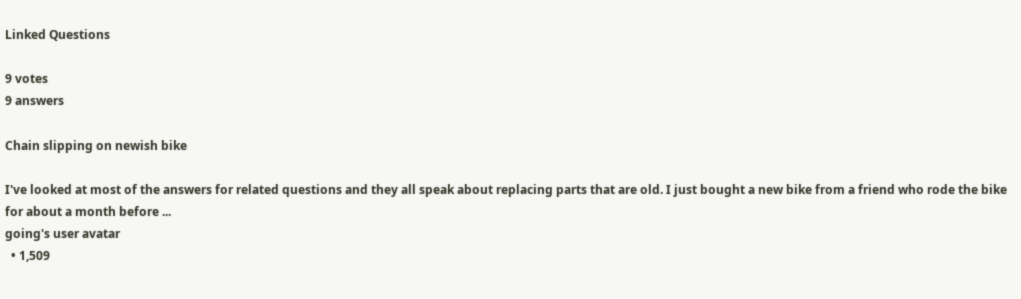Linked Questions

9 votes
9 answers

Chain slipping on newish bike

I've looked at most of the answers for related questions and they all speak about replacing parts that are old. I just bought a new bike from a friend who rode the bike for about a month before ...
going's user avatar
  • 1,509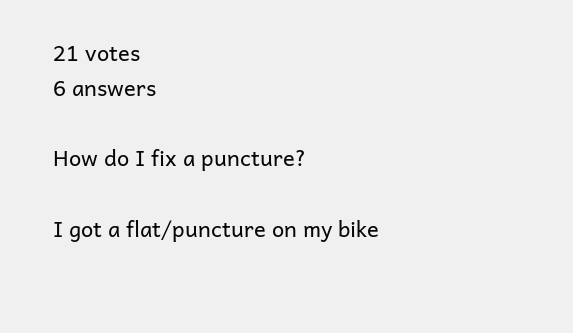21 votes
6 answers

How do I fix a puncture?

I got a flat/puncture on my bike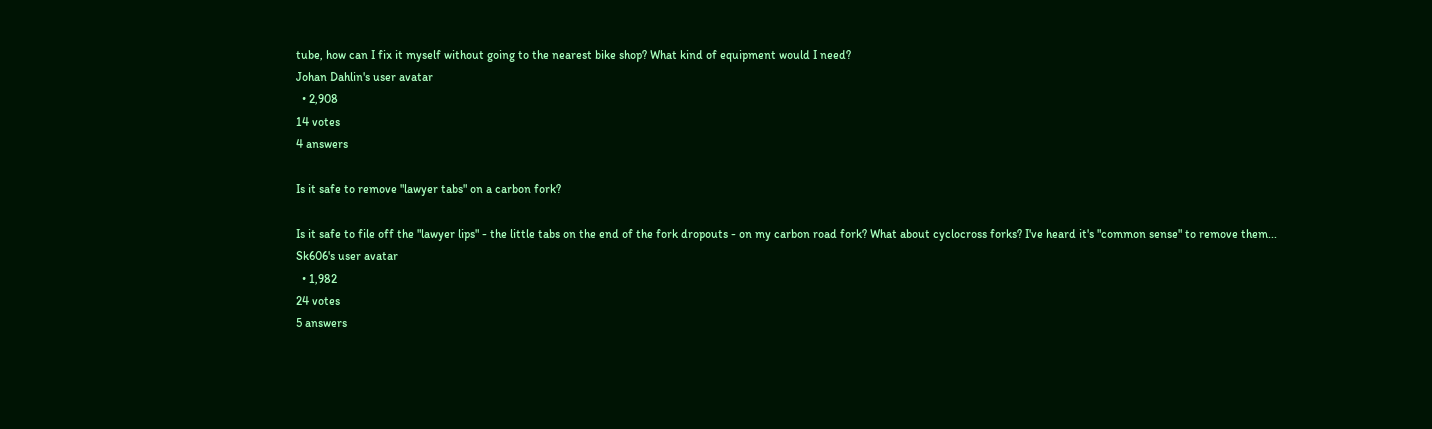tube, how can I fix it myself without going to the nearest bike shop? What kind of equipment would I need?
Johan Dahlin's user avatar
  • 2,908
14 votes
4 answers

Is it safe to remove "lawyer tabs" on a carbon fork?

Is it safe to file off the "lawyer lips" - the little tabs on the end of the fork dropouts - on my carbon road fork? What about cyclocross forks? I've heard it's "common sense" to remove them...
Sk606's user avatar
  • 1,982
24 votes
5 answers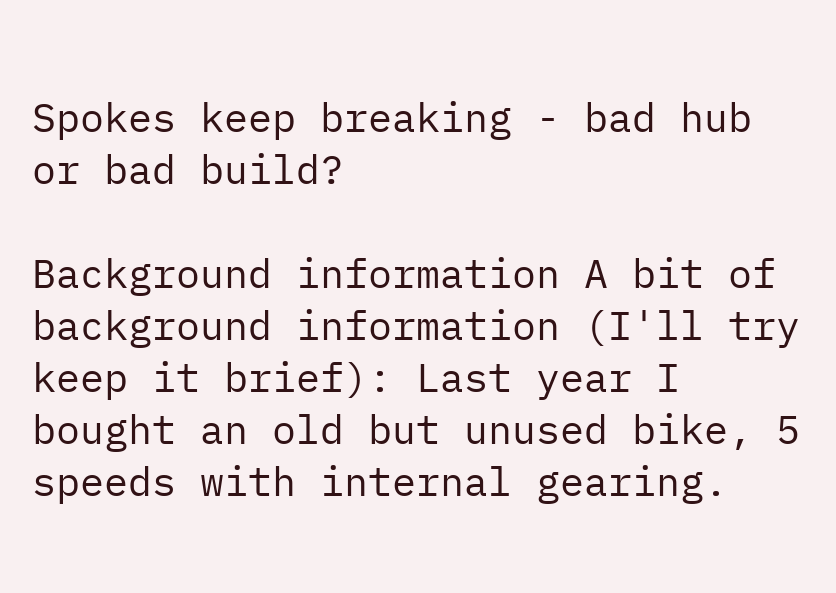Spokes keep breaking - bad hub or bad build?

Background information A bit of background information (I'll try keep it brief): Last year I bought an old but unused bike, 5 speeds with internal gearing.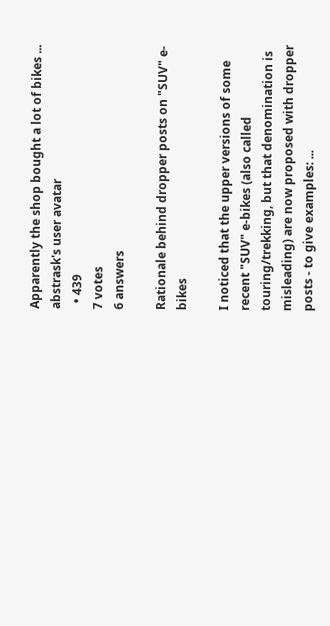Apparently the shop bought a lot of bikes ...
abstrask's user avatar
  • 439
7 votes
6 answers

Rationale behind dropper posts on "SUV" e-bikes

I noticed that the upper versions of some recent "SUV" e-bikes (also called touring/trekking, but that denomination is misleading) are now proposed with dropper posts - to give examples: ...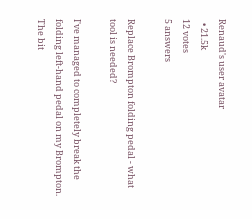Rеnаud's user avatar
  • 21.5k
12 votes
5 answers

Replace Brompton folding pedal - what tool is needed?

I've managed to completely break the folding left-hand pedal on my Brompton. The bit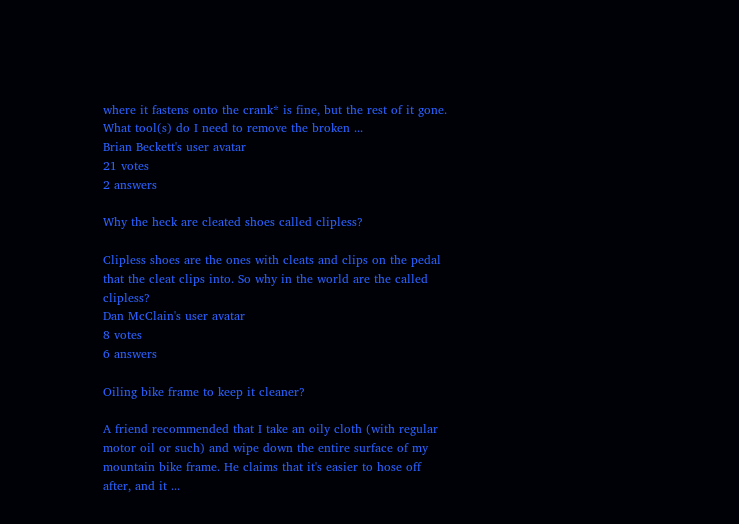where it fastens onto the crank* is fine, but the rest of it gone. What tool(s) do I need to remove the broken ...
Brian Beckett's user avatar
21 votes
2 answers

Why the heck are cleated shoes called clipless?

Clipless shoes are the ones with cleats and clips on the pedal that the cleat clips into. So why in the world are the called clipless?
Dan McClain's user avatar
8 votes
6 answers

Oiling bike frame to keep it cleaner?

A friend recommended that I take an oily cloth (with regular motor oil or such) and wipe down the entire surface of my mountain bike frame. He claims that it's easier to hose off after, and it ...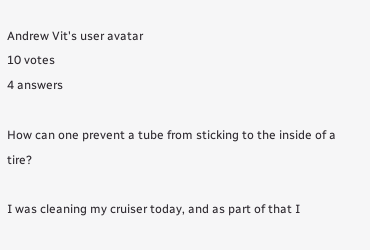Andrew Vit's user avatar
10 votes
4 answers

How can one prevent a tube from sticking to the inside of a tire?

I was cleaning my cruiser today, and as part of that I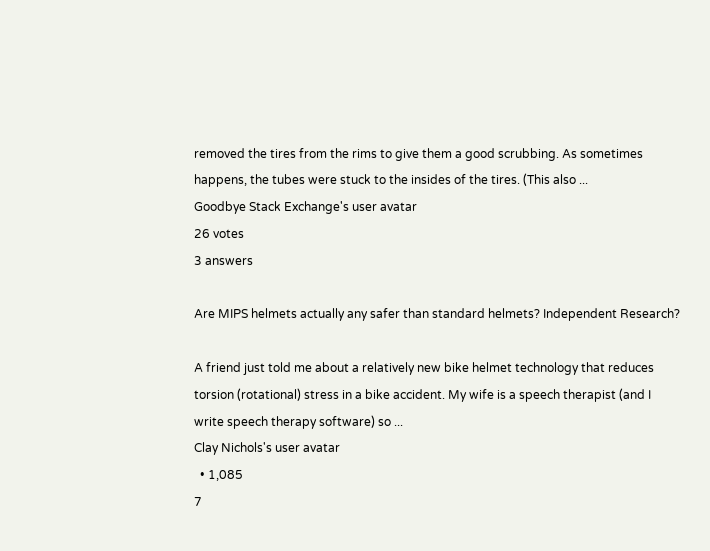removed the tires from the rims to give them a good scrubbing. As sometimes happens, the tubes were stuck to the insides of the tires. (This also ...
Goodbye Stack Exchange's user avatar
26 votes
3 answers

Are MIPS helmets actually any safer than standard helmets? Independent Research?

A friend just told me about a relatively new bike helmet technology that reduces torsion (rotational) stress in a bike accident. My wife is a speech therapist (and I write speech therapy software) so ...
Clay Nichols's user avatar
  • 1,085
7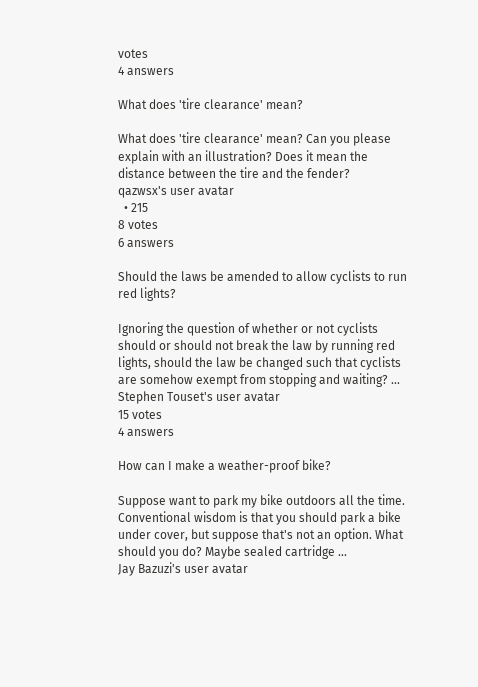votes
4 answers

What does 'tire clearance' mean?

What does 'tire clearance' mean? Can you please explain with an illustration? Does it mean the distance between the tire and the fender?
qazwsx's user avatar
  • 215
8 votes
6 answers

Should the laws be amended to allow cyclists to run red lights?

Ignoring the question of whether or not cyclists should or should not break the law by running red lights, should the law be changed such that cyclists are somehow exempt from stopping and waiting? ...
Stephen Touset's user avatar
15 votes
4 answers

How can I make a weather-proof bike?

Suppose want to park my bike outdoors all the time. Conventional wisdom is that you should park a bike under cover, but suppose that's not an option. What should you do? Maybe sealed cartridge ...
Jay Bazuzi's user avatar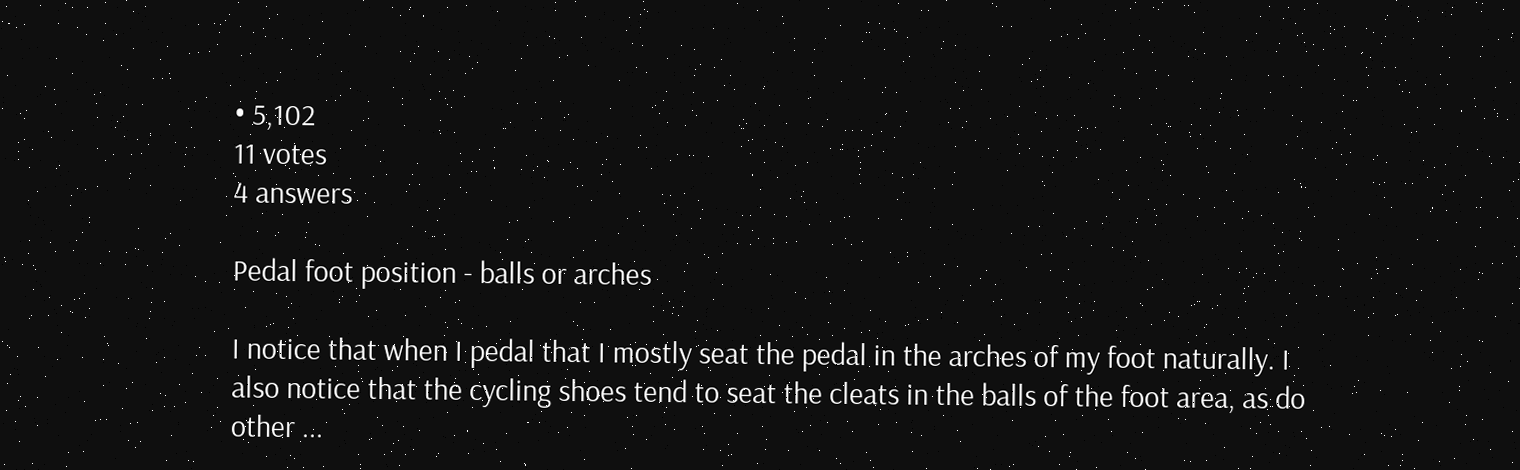• 5,102
11 votes
4 answers

Pedal foot position - balls or arches

I notice that when I pedal that I mostly seat the pedal in the arches of my foot naturally. I also notice that the cycling shoes tend to seat the cleats in the balls of the foot area, as do other ...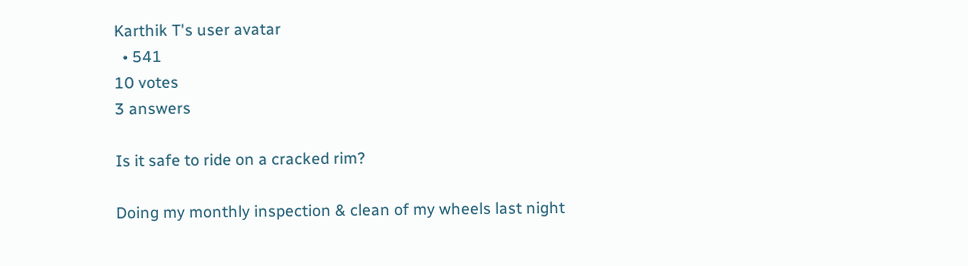Karthik T's user avatar
  • 541
10 votes
3 answers

Is it safe to ride on a cracked rim?

Doing my monthly inspection & clean of my wheels last night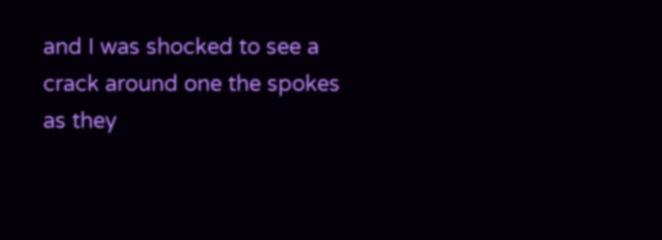and I was shocked to see a crack around one the spokes as they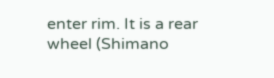enter rim. It is a rear wheel (Shimano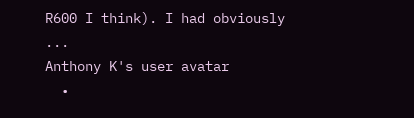R600 I think). I had obviously ...
Anthony K's user avatar
  •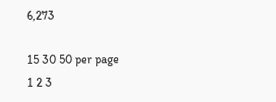6,273

15 30 50 per page
1 2 3